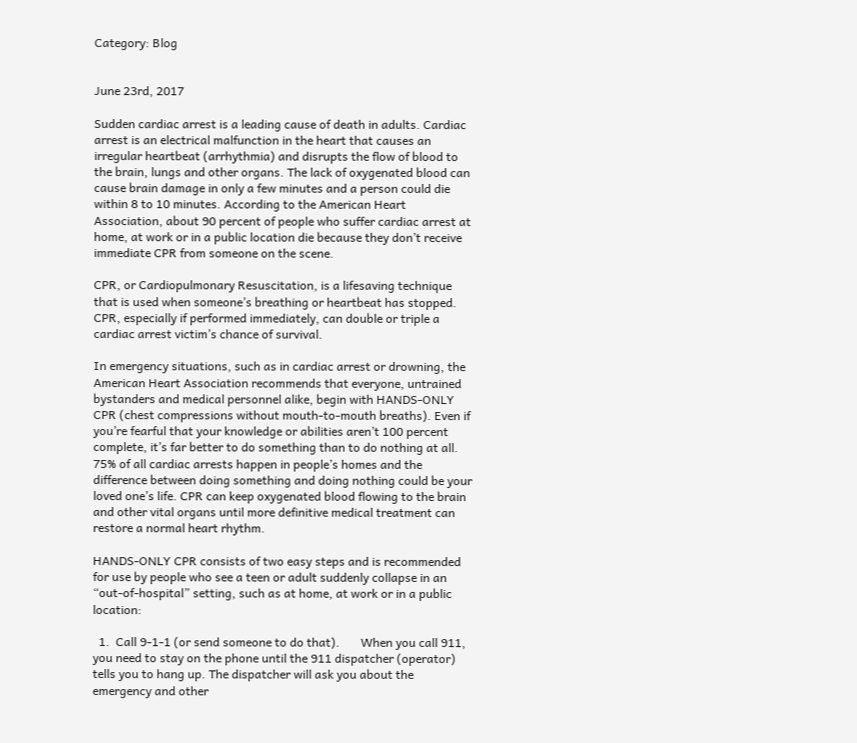Category: Blog


June 23rd, 2017

Sudden cardiac arrest is a leading cause of death in adults. Cardiac arrest is an electrical malfunction in the heart that causes an irregular heartbeat (arrhythmia) and disrupts the flow of blood to the brain, lungs and other organs. The lack of oxygenated blood can cause brain damage in only a few minutes and a person could die within 8 to 10 minutes. According to the American Heart Association, about 90 percent of people who suffer cardiac arrest at home, at work or in a public location die because they don’t receive immediate CPR from someone on the scene.

CPR, or Cardiopulmonary Resuscitation, is a lifesaving technique that is used when someone’s breathing or heartbeat has stopped. CPR, especially if performed immediately, can double or triple a cardiac arrest victim’s chance of survival.

In emergency situations, such as in cardiac arrest or drowning, the American Heart Association recommends that everyone, untrained bystanders and medical personnel alike, begin with HANDS-ONLY CPR (chest compressions without mouth-to-mouth breaths). Even if you’re fearful that your knowledge or abilities aren’t 100 percent complete, it’s far better to do something than to do nothing at all. 75% of all cardiac arrests happen in people’s homes and the difference between doing something and doing nothing could be your loved one’s life. CPR can keep oxygenated blood flowing to the brain and other vital organs until more definitive medical treatment can restore a normal heart rhythm.

HANDS-ONLY CPR consists of two easy steps and is recommended for use by people who see a teen or adult suddenly collapse in an “out-of-hospital” setting, such as at home, at work or in a public location:

  1.  Call 9-1-1 (or send someone to do that).       When you call 911, you need to stay on the phone until the 911 dispatcher (operator) tells you to hang up. The dispatcher will ask you about the emergency and other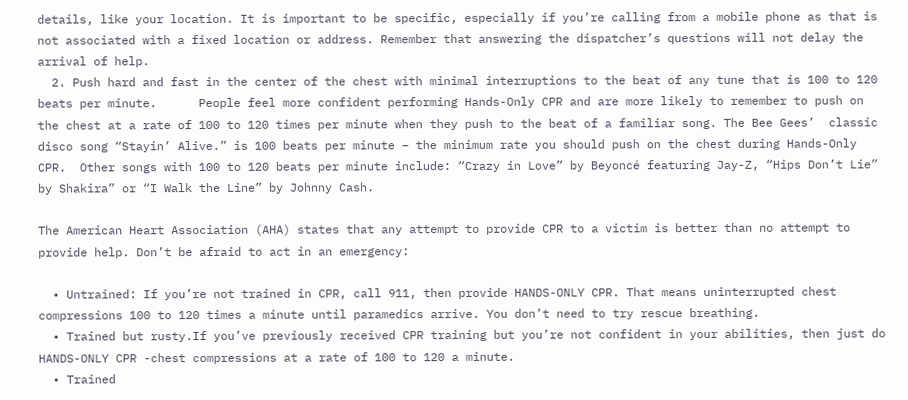details, like your location. It is important to be specific, especially if you’re calling from a mobile phone as that is not associated with a fixed location or address. Remember that answering the dispatcher’s questions will not delay the arrival of help.
  2. Push hard and fast in the center of the chest with minimal interruptions to the beat of any tune that is 100 to 120 beats per minute.      People feel more confident performing Hands-Only CPR and are more likely to remember to push on the chest at a rate of 100 to 120 times per minute when they push to the beat of a familiar song. The Bee Gees’  classic disco song “Stayin’ Alive.” is 100 beats per minute – the minimum rate you should push on the chest during Hands-Only CPR.  Other songs with 100 to 120 beats per minute include: “Crazy in Love” by Beyoncé featuring Jay-Z, “Hips Don’t Lie” by Shakira” or “I Walk the Line” by Johnny Cash.

The American Heart Association (AHA) states that any attempt to provide CPR to a victim is better than no attempt to provide help. Don’t be afraid to act in an emergency:

  • Untrained: If you’re not trained in CPR, call 911, then provide HANDS-ONLY CPR. That means uninterrupted chest compressions 100 to 120 times a minute until paramedics arrive. You don’t need to try rescue breathing.
  • Trained but rusty.If you’ve previously received CPR training but you’re not confident in your abilities, then just do HANDS-ONLY CPR -chest compressions at a rate of 100 to 120 a minute.
  • Trained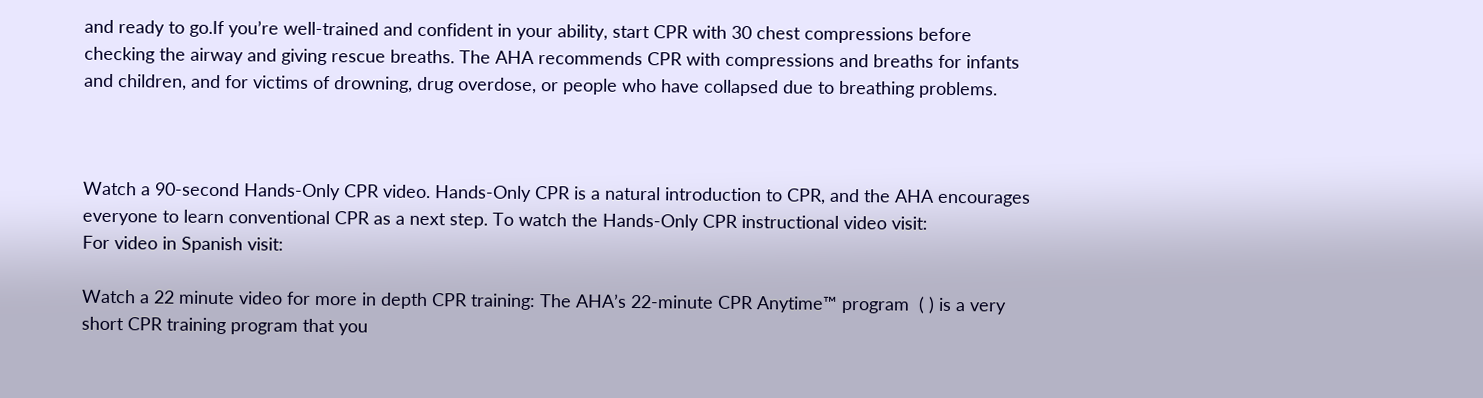and ready to go.If you’re well-trained and confident in your ability, start CPR with 30 chest compressions before checking the airway and giving rescue breaths. The AHA recommends CPR with compressions and breaths for infants and children, and for victims of drowning, drug overdose, or people who have collapsed due to breathing problems.



Watch a 90-second Hands-Only CPR video. Hands-Only CPR is a natural introduction to CPR, and the AHA encourages everyone to learn conventional CPR as a next step. To watch the Hands-Only CPR instructional video visit:                                                    For video in Spanish visit:

Watch a 22 minute video for more in depth CPR training: The AHA’s 22-minute CPR Anytime™ program  ( ) is a very short CPR training program that you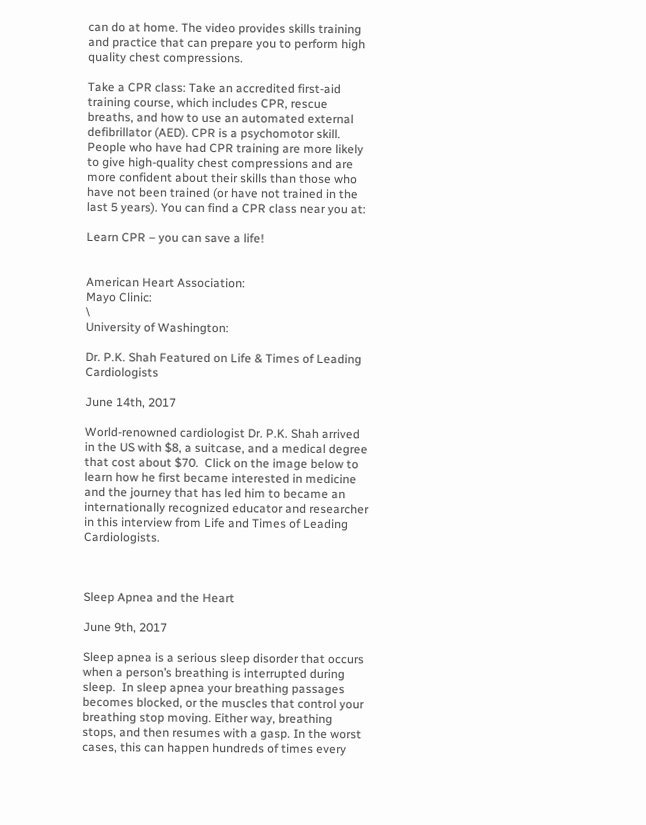can do at home. The video provides skills training and practice that can prepare you to perform high quality chest compressions.

Take a CPR class: Take an accredited first-aid training course, which includes CPR, rescue breaths, and how to use an automated external defibrillator (AED). CPR is a psychomotor skill. People who have had CPR training are more likely to give high-quality chest compressions and are more confident about their skills than those who have not been trained (or have not trained in the last 5 years). You can find a CPR class near you at:

Learn CPR – you can save a life!


American Heart Association:
Mayo Clinic:                                                                                                                                                                                                                                                                 \
University of Washington:

Dr. P.K. Shah Featured on Life & Times of Leading Cardiologists

June 14th, 2017

World-renowned cardiologist Dr. P.K. Shah arrived in the US with $8, a suitcase, and a medical degree that cost about $70.  Click on the image below to learn how he first became interested in medicine and the journey that has led him to became an internationally recognized educator and researcher in this interview from Life and Times of Leading Cardiologists.



Sleep Apnea and the Heart

June 9th, 2017

Sleep apnea is a serious sleep disorder that occurs when a person’s breathing is interrupted during sleep.  In sleep apnea your breathing passages becomes blocked, or the muscles that control your breathing stop moving. Either way, breathing stops, and then resumes with a gasp. In the worst cases, this can happen hundreds of times every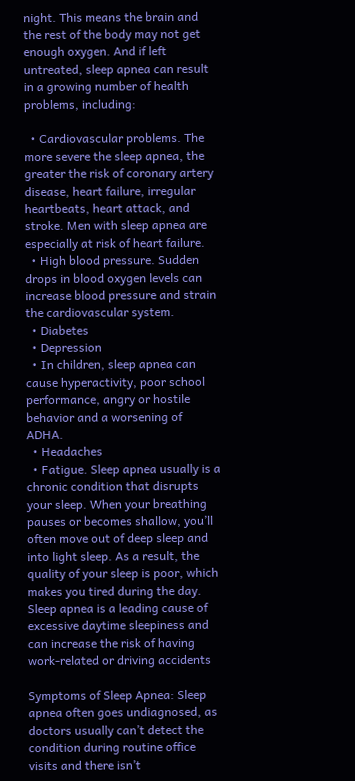night. This means the brain and the rest of the body may not get enough oxygen. And if left untreated, sleep apnea can result in a growing number of health problems, including:

  • Cardiovascular problems. The more severe the sleep apnea, the greater the risk of coronary artery disease, heart failure, irregular heartbeats, heart attack, and stroke. Men with sleep apnea are especially at risk of heart failure.
  • High blood pressure. Sudden drops in blood oxygen levels can increase blood pressure and strain the cardiovascular system.
  • Diabetes
  • Depression
  • In children, sleep apnea can cause hyperactivity, poor school performance, angry or hostile behavior and a worsening of ADHA.
  • Headaches
  • Fatigue. Sleep apnea usually is a chronic condition that disrupts your sleep. When your breathing pauses or becomes shallow, you’ll often move out of deep sleep and into light sleep. As a result, the quality of your sleep is poor, which makes you tired during the day. Sleep apnea is a leading cause of excessive daytime sleepiness and can increase the risk of having work-related or driving accidents

Symptoms of Sleep Apnea: Sleep apnea often goes undiagnosed, as doctors usually can’t detect the condition during routine office visits and there isn’t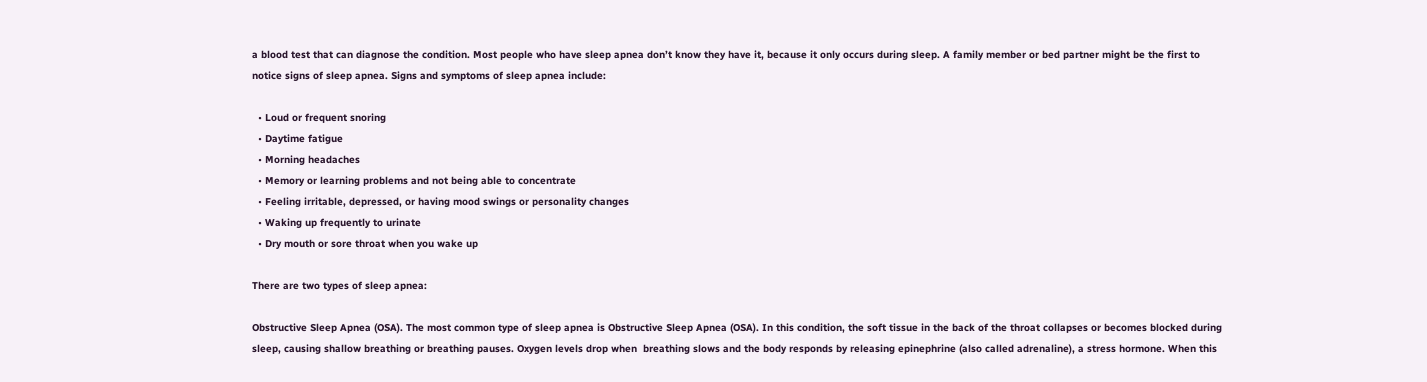a blood test that can diagnose the condition. Most people who have sleep apnea don’t know they have it, because it only occurs during sleep. A family member or bed partner might be the first to notice signs of sleep apnea. Signs and symptoms of sleep apnea include:

  • Loud or frequent snoring
  • Daytime fatigue
  • Morning headaches
  • Memory or learning problems and not being able to concentrate
  • Feeling irritable, depressed, or having mood swings or personality changes
  • Waking up frequently to urinate
  • Dry mouth or sore throat when you wake up

There are two types of sleep apnea:

Obstructive Sleep Apnea (OSA). The most common type of sleep apnea is Obstructive Sleep Apnea (OSA). In this condition, the soft tissue in the back of the throat collapses or becomes blocked during sleep, causing shallow breathing or breathing pauses. Oxygen levels drop when  breathing slows and the body responds by releasing epinephrine (also called adrenaline), a stress hormone. When this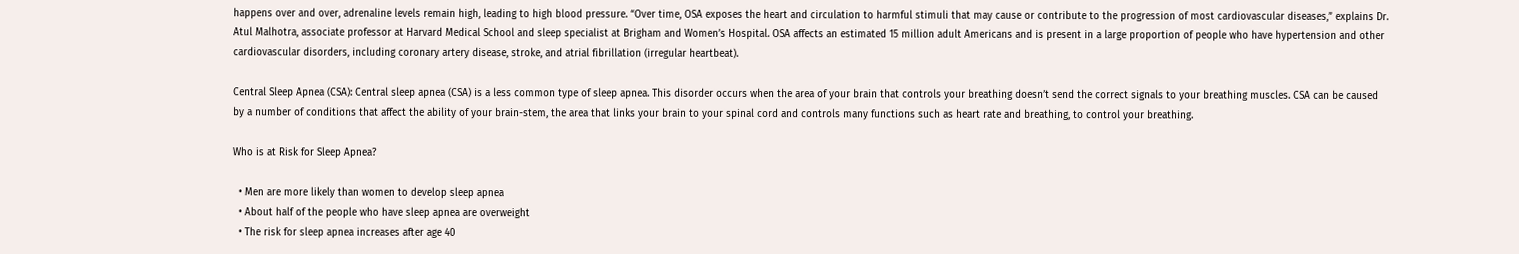happens over and over, adrenaline levels remain high, leading to high blood pressure. “Over time, OSA exposes the heart and circulation to harmful stimuli that may cause or contribute to the progression of most cardiovascular diseases,” explains Dr. Atul Malhotra, associate professor at Harvard Medical School and sleep specialist at Brigham and Women’s Hospital. OSA affects an estimated 15 million adult Americans and is present in a large proportion of people who have hypertension and other cardiovascular disorders, including coronary artery disease, stroke, and atrial fibrillation (irregular heartbeat).

Central Sleep Apnea (CSA): Central sleep apnea (CSA) is a less common type of sleep apnea. This disorder occurs when the area of your brain that controls your breathing doesn’t send the correct signals to your breathing muscles. CSA can be caused by a number of conditions that affect the ability of your brain-stem, the area that links your brain to your spinal cord and controls many functions such as heart rate and breathing, to control your breathing.

Who is at Risk for Sleep Apnea?

  • Men are more likely than women to develop sleep apnea
  • About half of the people who have sleep apnea are overweight
  • The risk for sleep apnea increases after age 40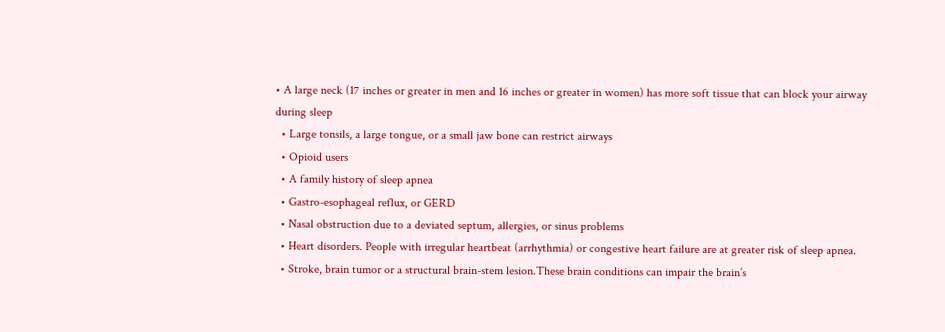• A large neck (17 inches or greater in men and 16 inches or greater in women) has more soft tissue that can block your airway during sleep
  • Large tonsils, a large tongue, or a small jaw bone can restrict airways
  • Opioid users
  • A family history of sleep apnea
  • Gastro-esophageal reflux, or GERD
  • Nasal obstruction due to a deviated septum, allergies, or sinus problems
  • Heart disorders. People with irregular heartbeat (arrhythmia) or congestive heart failure are at greater risk of sleep apnea.
  • Stroke, brain tumor or a structural brain-stem lesion.These brain conditions can impair the brain’s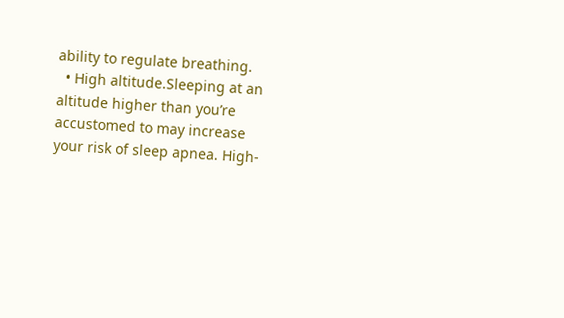ability to regulate breathing.
  • High altitude.Sleeping at an altitude higher than you’re accustomed to may increase your risk of sleep apnea. High-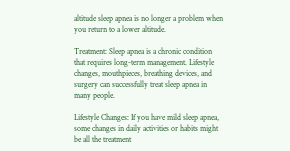altitude sleep apnea is no longer a problem when you return to a lower altitude.

Treatment: Sleep apnea is a chronic condition that requires long-term management. Lifestyle changes, mouthpieces, breathing devices, and surgery can successfully treat sleep apnea in many people.

Lifestyle Changes: If you have mild sleep apnea, some changes in daily activities or habits might be all the treatment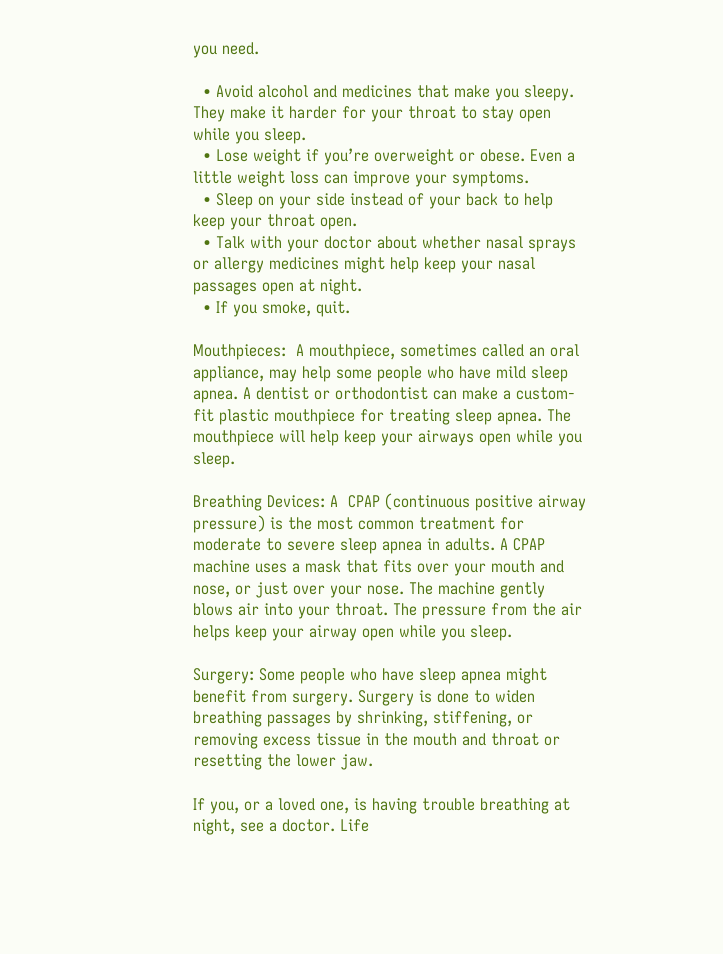you need.

  • Avoid alcohol and medicines that make you sleepy. They make it harder for your throat to stay open while you sleep.
  • Lose weight if you’re overweight or obese. Even a little weight loss can improve your symptoms.
  • Sleep on your side instead of your back to help keep your throat open.
  • Talk with your doctor about whether nasal sprays or allergy medicines might help keep your nasal passages open at night.
  • If you smoke, quit.

Mouthpieces:  A mouthpiece, sometimes called an oral appliance, may help some people who have mild sleep apnea. A dentist or orthodontist can make a custom-fit plastic mouthpiece for treating sleep apnea. The mouthpiece will help keep your airways open while you sleep.

Breathing Devices: A  CPAP (continuous positive airway pressure) is the most common treatment for moderate to severe sleep apnea in adults. A CPAP machine uses a mask that fits over your mouth and nose, or just over your nose. The machine gently blows air into your throat. The pressure from the air helps keep your airway open while you sleep.

Surgery: Some people who have sleep apnea might benefit from surgery. Surgery is done to widen breathing passages by shrinking, stiffening, or removing excess tissue in the mouth and throat or resetting the lower jaw.

If you, or a loved one, is having trouble breathing at night, see a doctor. Life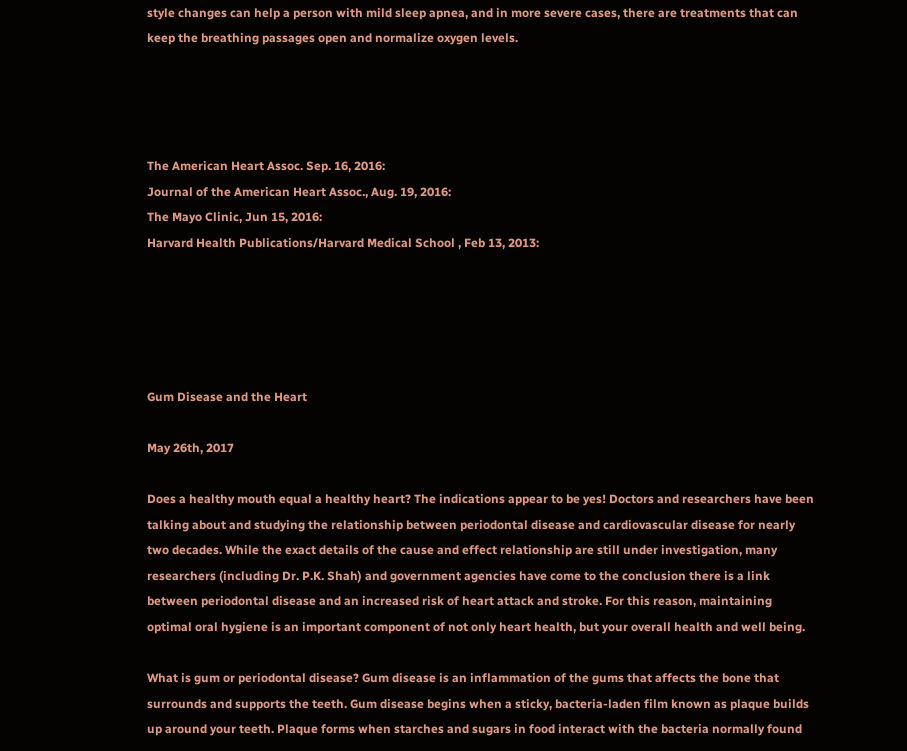style changes can help a person with mild sleep apnea, and in more severe cases, there are treatments that can keep the breathing passages open and normalize oxygen levels.




The American Heart Assoc. Sep. 16, 2016:
Journal of the American Heart Assoc., Aug. 19, 2016:
The Mayo Clinic, Jun 15, 2016:
Harvard Health Publications/Harvard Medical School , Feb 13, 2013:





Gum Disease and the Heart

May 26th, 2017

Does a healthy mouth equal a healthy heart? The indications appear to be yes! Doctors and researchers have been talking about and studying the relationship between periodontal disease and cardiovascular disease for nearly two decades. While the exact details of the cause and effect relationship are still under investigation, many researchers (including Dr. P.K. Shah) and government agencies have come to the conclusion there is a link between periodontal disease and an increased risk of heart attack and stroke. For this reason, maintaining optimal oral hygiene is an important component of not only heart health, but your overall health and well being.

What is gum or periodontal disease? Gum disease is an inflammation of the gums that affects the bone that surrounds and supports the teeth. Gum disease begins when a sticky, bacteria-laden film known as plaque builds up around your teeth. Plaque forms when starches and sugars in food interact with the bacteria normally found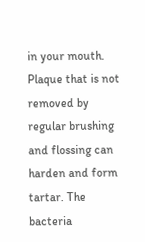in your mouth. Plaque that is not removed by regular brushing and flossing can harden and form tartar. The bacteria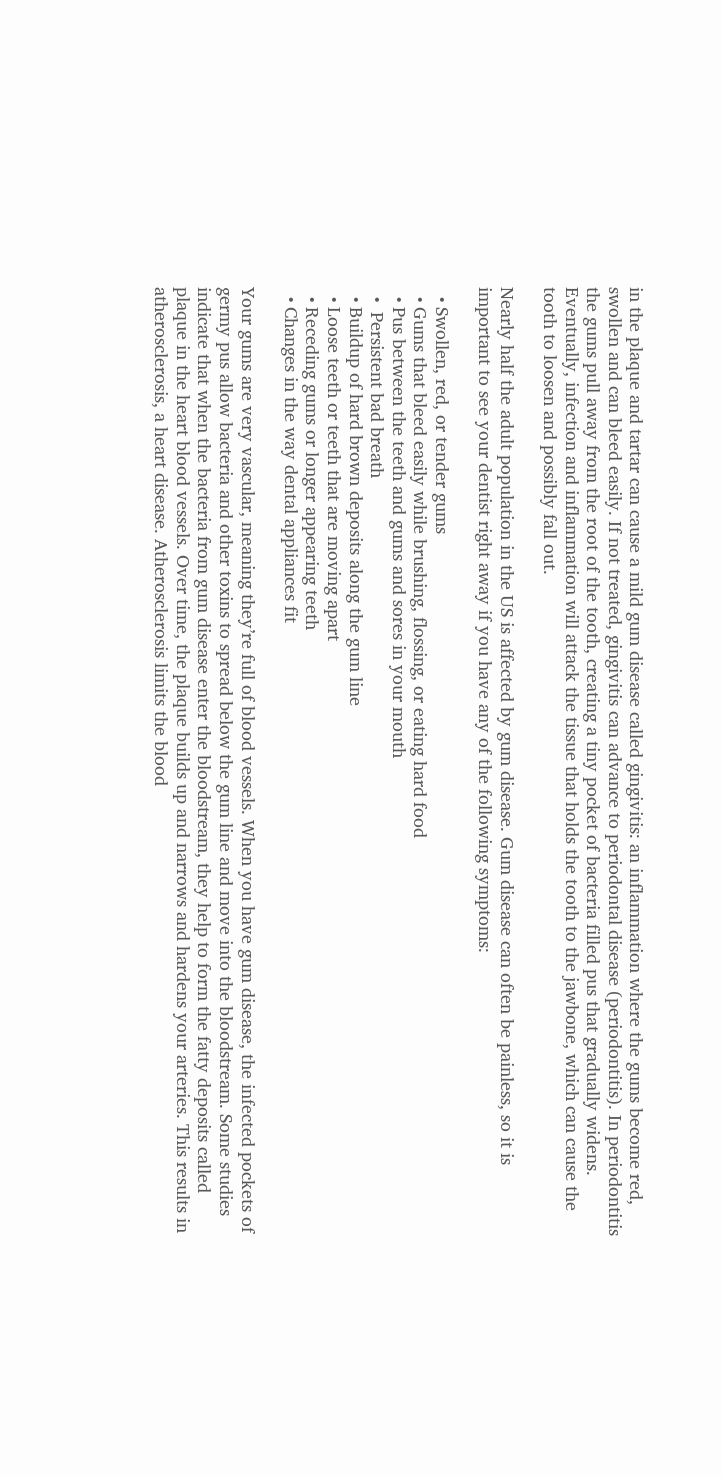in the plaque and tartar can cause a mild gum disease called gingivitis: an inflammation where the gums become red, swollen and can bleed easily. If not treated, gingivitis can advance to periodontal disease (periodontitis). In periodontitis the gums pull away from the root of the tooth, creating a tiny pocket of bacteria filled pus that gradually widens. Eventually, infection and inflammation will attack the tissue that holds the tooth to the jawbone, which can cause the tooth to loosen and possibly fall out.

Nearly half the adult population in the US is affected by gum disease. Gum disease can often be painless, so it is important to see your dentist right away if you have any of the following symptoms:

  • Swollen, red, or tender gums
  • Gums that bleed easily while brushing, flossing, or eating hard food
  • Pus between the teeth and gums and sores in your mouth
  •  Persistent bad breath
  • Buildup of hard brown deposits along the gum line
  • Loose teeth or teeth that are moving apart
  • Receding gums or longer appearing teeth
  • Changes in the way dental appliances fit

Your gums are very vascular, meaning they’re full of blood vessels. When you have gum disease, the infected pockets of germy pus allow bacteria and other toxins to spread below the gum line and move into the bloodstream. Some studies indicate that when the bacteria from gum disease enter the bloodstream, they help to form the fatty deposits called plaque in the heart blood vessels. Over time, the plaque builds up and narrows and hardens your arteries. This results in atherosclerosis, a heart disease. Atherosclerosis limits the blood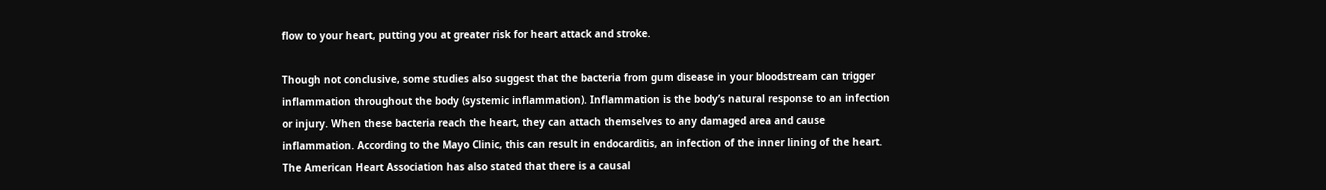flow to your heart, putting you at greater risk for heart attack and stroke.

Though not conclusive, some studies also suggest that the bacteria from gum disease in your bloodstream can trigger inflammation throughout the body (systemic inflammation). Inflammation is the body’s natural response to an infection or injury. When these bacteria reach the heart, they can attach themselves to any damaged area and cause inflammation. According to the Mayo Clinic, this can result in endocarditis, an infection of the inner lining of the heart. The American Heart Association has also stated that there is a causal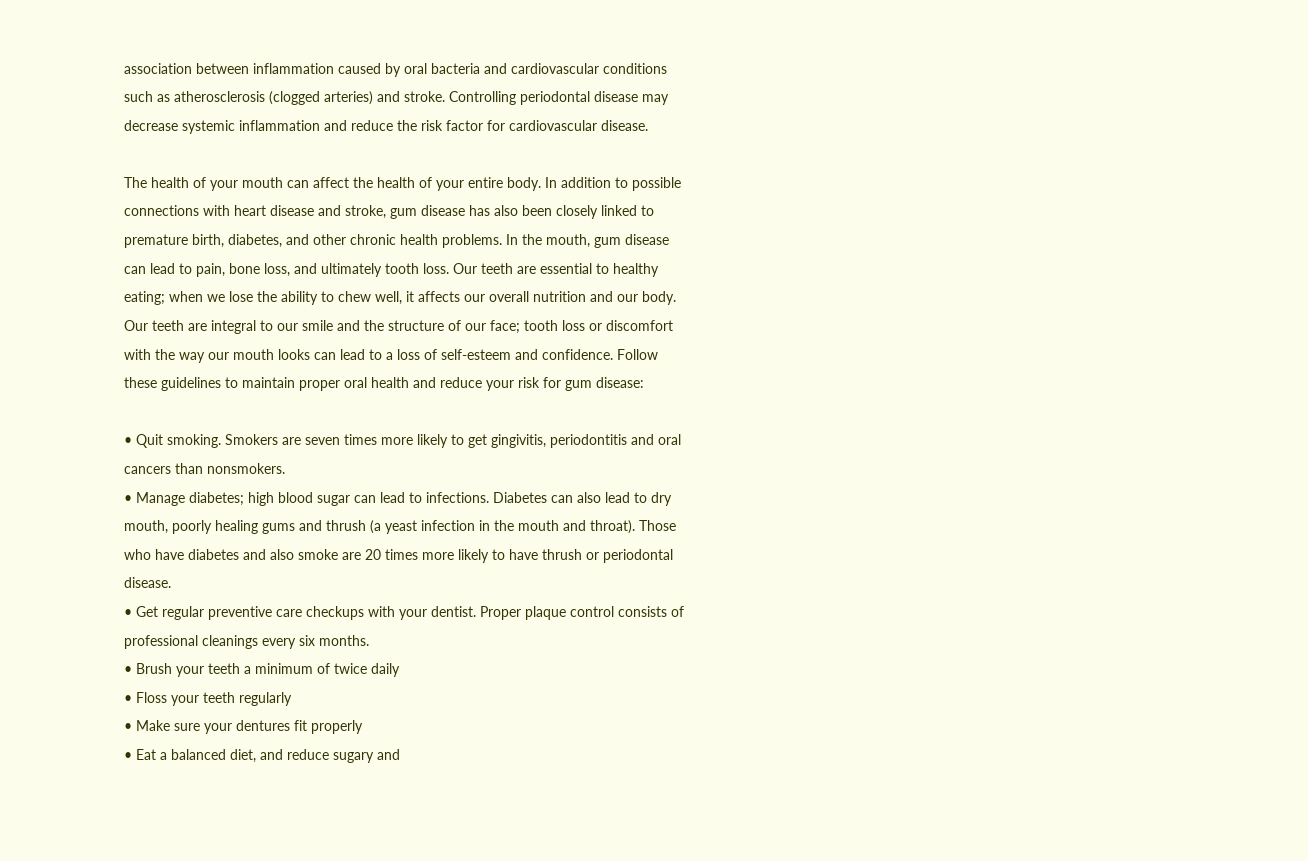association between inflammation caused by oral bacteria and cardiovascular conditions such as atherosclerosis (clogged arteries) and stroke. Controlling periodontal disease may decrease systemic inflammation and reduce the risk factor for cardiovascular disease.

The health of your mouth can affect the health of your entire body. In addition to possible connections with heart disease and stroke, gum disease has also been closely linked to premature birth, diabetes, and other chronic health problems. In the mouth, gum disease can lead to pain, bone loss, and ultimately tooth loss. Our teeth are essential to healthy eating; when we lose the ability to chew well, it affects our overall nutrition and our body. Our teeth are integral to our smile and the structure of our face; tooth loss or discomfort with the way our mouth looks can lead to a loss of self-esteem and confidence. Follow these guidelines to maintain proper oral health and reduce your risk for gum disease:

• Quit smoking. Smokers are seven times more likely to get gingivitis, periodontitis and oral cancers than nonsmokers.
• Manage diabetes; high blood sugar can lead to infections. Diabetes can also lead to dry mouth, poorly healing gums and thrush (a yeast infection in the mouth and throat). Those who have diabetes and also smoke are 20 times more likely to have thrush or periodontal disease.
• Get regular preventive care checkups with your dentist. Proper plaque control consists of professional cleanings every six months.
• Brush your teeth a minimum of twice daily
• Floss your teeth regularly
• Make sure your dentures fit properly
• Eat a balanced diet, and reduce sugary and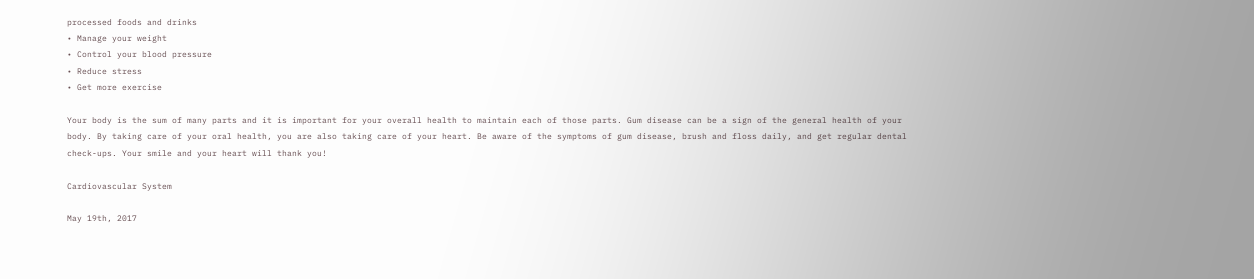processed foods and drinks
• Manage your weight
• Control your blood pressure
• Reduce stress
• Get more exercise

Your body is the sum of many parts and it is important for your overall health to maintain each of those parts. Gum disease can be a sign of the general health of your body. By taking care of your oral health, you are also taking care of your heart. Be aware of the symptoms of gum disease, brush and floss daily, and get regular dental check-ups. Your smile and your heart will thank you!

Cardiovascular System

May 19th, 2017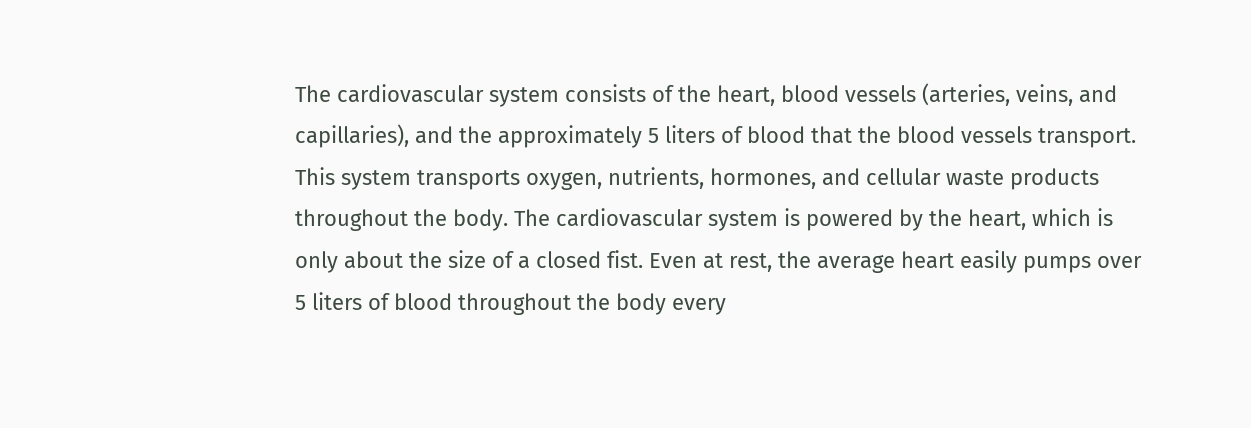The cardiovascular system consists of the heart, blood vessels (arteries, veins, and capillaries), and the approximately 5 liters of blood that the blood vessels transport. This system transports oxygen, nutrients, hormones, and cellular waste products throughout the body. The cardiovascular system is powered by the heart, which is only about the size of a closed fist. Even at rest, the average heart easily pumps over 5 liters of blood throughout the body every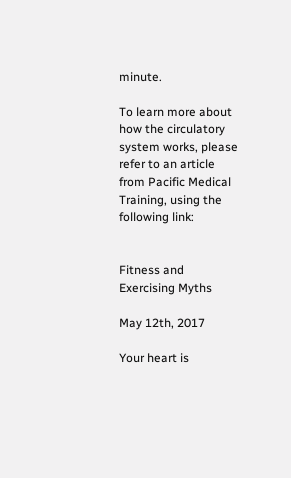minute.

To learn more about how the circulatory system works, please refer to an article from Pacific Medical Training, using the following link:


Fitness and Exercising Myths

May 12th, 2017

Your heart is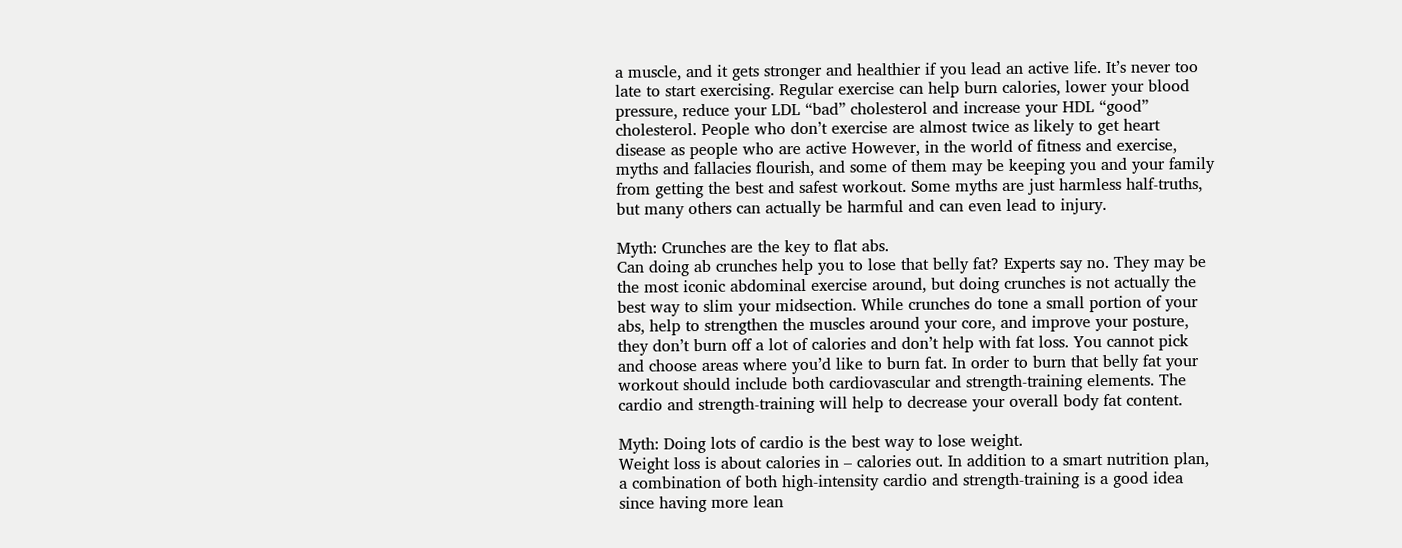a muscle, and it gets stronger and healthier if you lead an active life. It’s never too late to start exercising. Regular exercise can help burn calories, lower your blood pressure, reduce your LDL “bad” cholesterol and increase your HDL “good” cholesterol. People who don’t exercise are almost twice as likely to get heart disease as people who are active However, in the world of fitness and exercise, myths and fallacies flourish, and some of them may be keeping you and your family from getting the best and safest workout. Some myths are just harmless half-truths, but many others can actually be harmful and can even lead to injury.

Myth: Crunches are the key to flat abs.
Can doing ab crunches help you to lose that belly fat? Experts say no. They may be the most iconic abdominal exercise around, but doing crunches is not actually the best way to slim your midsection. While crunches do tone a small portion of your abs, help to strengthen the muscles around your core, and improve your posture, they don’t burn off a lot of calories and don’t help with fat loss. You cannot pick and choose areas where you’d like to burn fat. In order to burn that belly fat your workout should include both cardiovascular and strength-training elements. The cardio and strength-training will help to decrease your overall body fat content.

Myth: Doing lots of cardio is the best way to lose weight.
Weight loss is about calories in – calories out. In addition to a smart nutrition plan, a combination of both high-intensity cardio and strength-training is a good idea since having more lean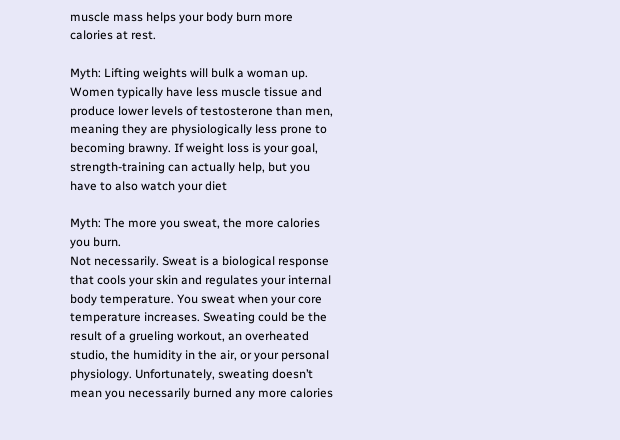muscle mass helps your body burn more calories at rest.

Myth: Lifting weights will bulk a woman up.
Women typically have less muscle tissue and produce lower levels of testosterone than men, meaning they are physiologically less prone to becoming brawny. If weight loss is your goal, strength-training can actually help, but you have to also watch your diet

Myth: The more you sweat, the more calories you burn.
Not necessarily. Sweat is a biological response that cools your skin and regulates your internal body temperature. You sweat when your core temperature increases. Sweating could be the result of a grueling workout, an overheated studio, the humidity in the air, or your personal physiology. Unfortunately, sweating doesn’t mean you necessarily burned any more calories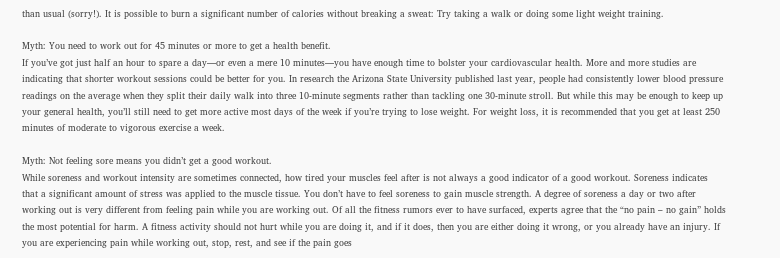than usual (sorry!). It is possible to burn a significant number of calories without breaking a sweat: Try taking a walk or doing some light weight training.

Myth: You need to work out for 45 minutes or more to get a health benefit.
If you’ve got just half an hour to spare a day—or even a mere 10 minutes—you have enough time to bolster your cardiovascular health. More and more studies are indicating that shorter workout sessions could be better for you. In research the Arizona State University published last year, people had consistently lower blood pressure readings on the average when they split their daily walk into three 10-minute segments rather than tackling one 30-minute stroll. But while this may be enough to keep up your general health, you’ll still need to get more active most days of the week if you’re trying to lose weight. For weight loss, it is recommended that you get at least 250 minutes of moderate to vigorous exercise a week.

Myth: Not feeling sore means you didn’t get a good workout.
While soreness and workout intensity are sometimes connected, how tired your muscles feel after is not always a good indicator of a good workout. Soreness indicates that a significant amount of stress was applied to the muscle tissue. You don’t have to feel soreness to gain muscle strength. A degree of soreness a day or two after working out is very different from feeling pain while you are working out. Of all the fitness rumors ever to have surfaced, experts agree that the “no pain – no gain” holds the most potential for harm. A fitness activity should not hurt while you are doing it, and if it does, then you are either doing it wrong, or you already have an injury. If you are experiencing pain while working out, stop, rest, and see if the pain goes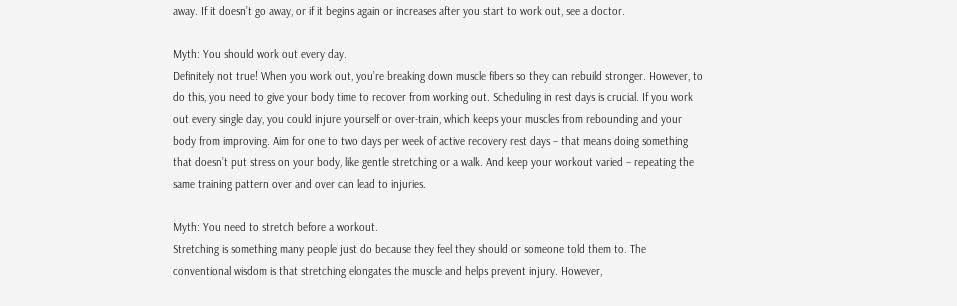away. If it doesn’t go away, or if it begins again or increases after you start to work out, see a doctor.

Myth: You should work out every day.
Definitely not true! When you work out, you’re breaking down muscle fibers so they can rebuild stronger. However, to do this, you need to give your body time to recover from working out. Scheduling in rest days is crucial. If you work out every single day, you could injure yourself or over-train, which keeps your muscles from rebounding and your body from improving. Aim for one to two days per week of active recovery rest days – that means doing something that doesn’t put stress on your body, like gentle stretching or a walk. And keep your workout varied – repeating the same training pattern over and over can lead to injuries.

Myth: You need to stretch before a workout.
Stretching is something many people just do because they feel they should or someone told them to. The conventional wisdom is that stretching elongates the muscle and helps prevent injury. However,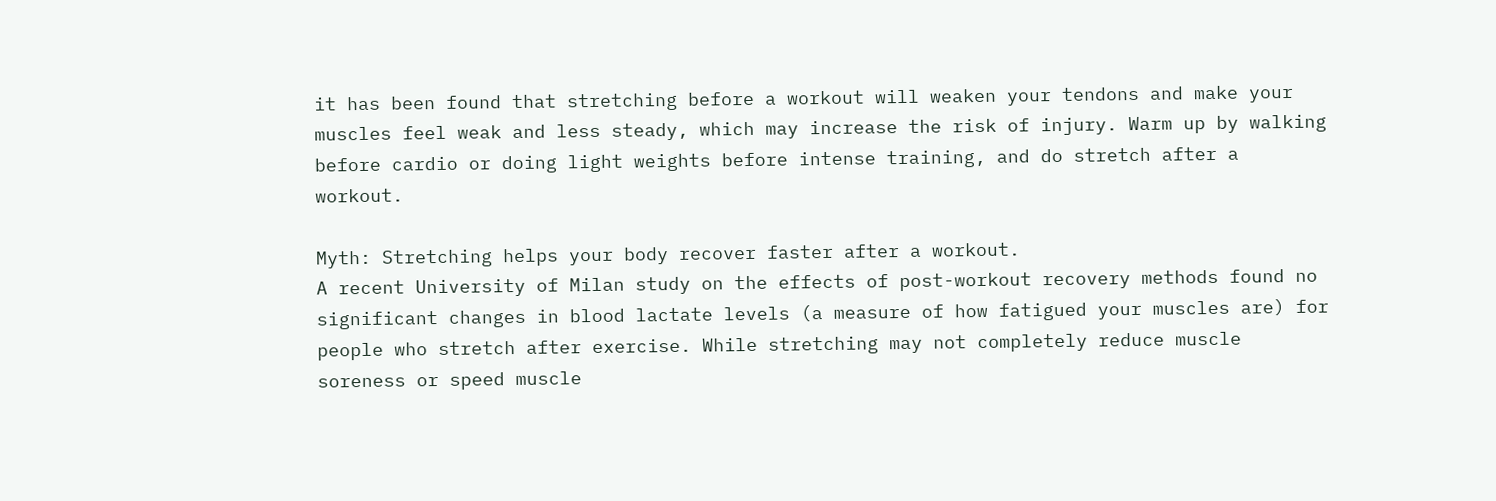it has been found that stretching before a workout will weaken your tendons and make your muscles feel weak and less steady, which may increase the risk of injury. Warm up by walking before cardio or doing light weights before intense training, and do stretch after a workout.

Myth: Stretching helps your body recover faster after a workout.
A recent University of Milan study on the effects of post-workout recovery methods found no significant changes in blood lactate levels (a measure of how fatigued your muscles are) for people who stretch after exercise. While stretching may not completely reduce muscle soreness or speed muscle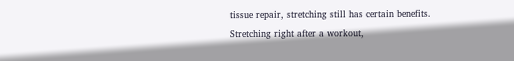tissue repair, stretching still has certain benefits. Stretching right after a workout,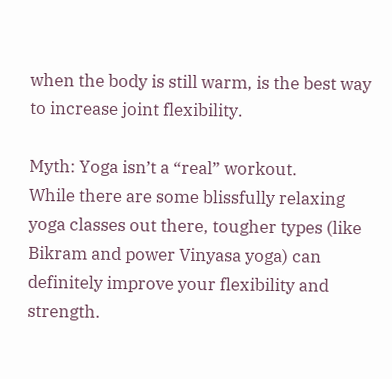when the body is still warm, is the best way to increase joint flexibility.

Myth: Yoga isn’t a “real” workout.
While there are some blissfully relaxing yoga classes out there, tougher types (like Bikram and power Vinyasa yoga) can definitely improve your flexibility and strength.